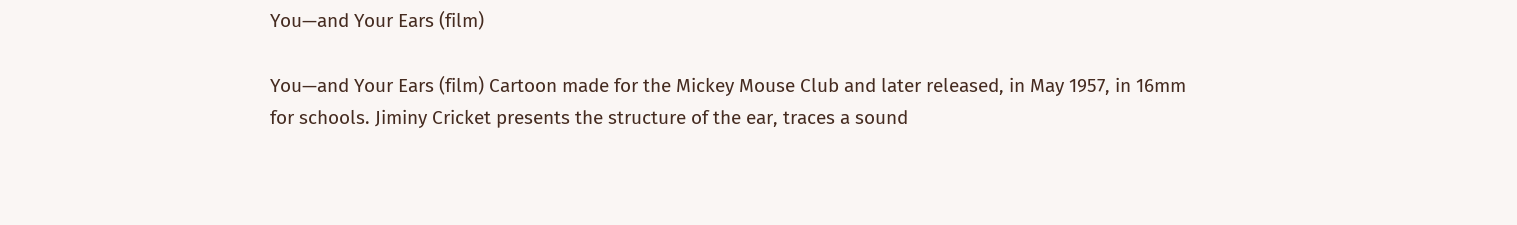You—and Your Ears (film)

You—and Your Ears (film) Cartoon made for the Mickey Mouse Club and later released, in May 1957, in 16mm for schools. Jiminy Cricket presents the structure of the ear, traces a sound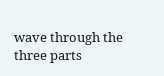wave through the three parts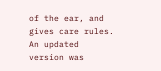of the ear, and gives care rules. An updated version was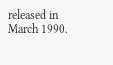released in March 1990.